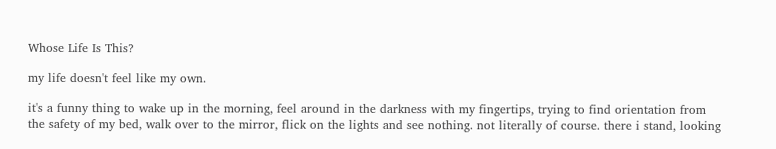Whose Life Is This?

my life doesn't feel like my own.

it's a funny thing to wake up in the morning, feel around in the darkness with my fingertips, trying to find orientation from the safety of my bed, walk over to the mirror, flick on the lights and see nothing. not literally of course. there i stand, looking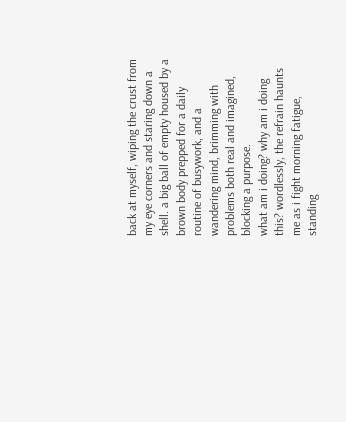back at myself, wiping the crust from my eye corners and staring down a shell. a big ball of empty housed by a brown body prepped for a daily routine of busywork, and a wandering mind, brimming with problems both real and imagined, blocking a purpose.
what am i doing? why am i doing this? wordlessly, the refrain haunts me as i fight morning fatigue, standing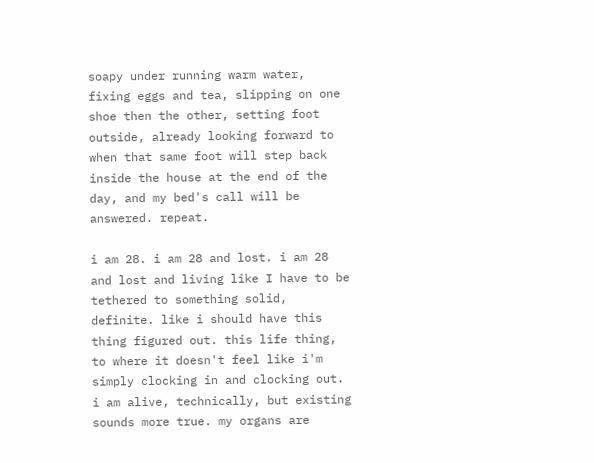soapy under running warm water, fixing eggs and tea, slipping on one shoe then the other, setting foot outside, already looking forward to when that same foot will step back inside the house at the end of the day, and my bed's call will be answered. repeat.

i am 28. i am 28 and lost. i am 28 and lost and living like I have to be tethered to something solid, definite. like i should have this thing figured out. this life thing, to where it doesn't feel like i'm simply clocking in and clocking out. i am alive, technically, but existing sounds more true. my organs are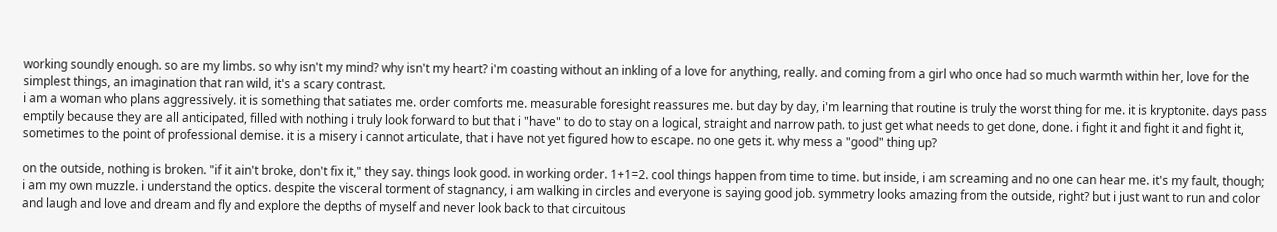working soundly enough. so are my limbs. so why isn't my mind? why isn't my heart? i'm coasting without an inkling of a love for anything, really. and coming from a girl who once had so much warmth within her, love for the simplest things, an imagination that ran wild, it's a scary contrast.
i am a woman who plans aggressively. it is something that satiates me. order comforts me. measurable foresight reassures me. but day by day, i'm learning that routine is truly the worst thing for me. it is kryptonite. days pass emptily because they are all anticipated, filled with nothing i truly look forward to but that i "have" to do to stay on a logical, straight and narrow path. to just get what needs to get done, done. i fight it and fight it and fight it, sometimes to the point of professional demise. it is a misery i cannot articulate, that i have not yet figured how to escape. no one gets it. why mess a "good" thing up?

on the outside, nothing is broken. "if it ain't broke, don't fix it," they say. things look good. in working order. 1+1=2. cool things happen from time to time. but inside, i am screaming and no one can hear me. it's my fault, though; i am my own muzzle. i understand the optics. despite the visceral torment of stagnancy, i am walking in circles and everyone is saying good job. symmetry looks amazing from the outside, right? but i just want to run and color and laugh and love and dream and fly and explore the depths of myself and never look back to that circuitous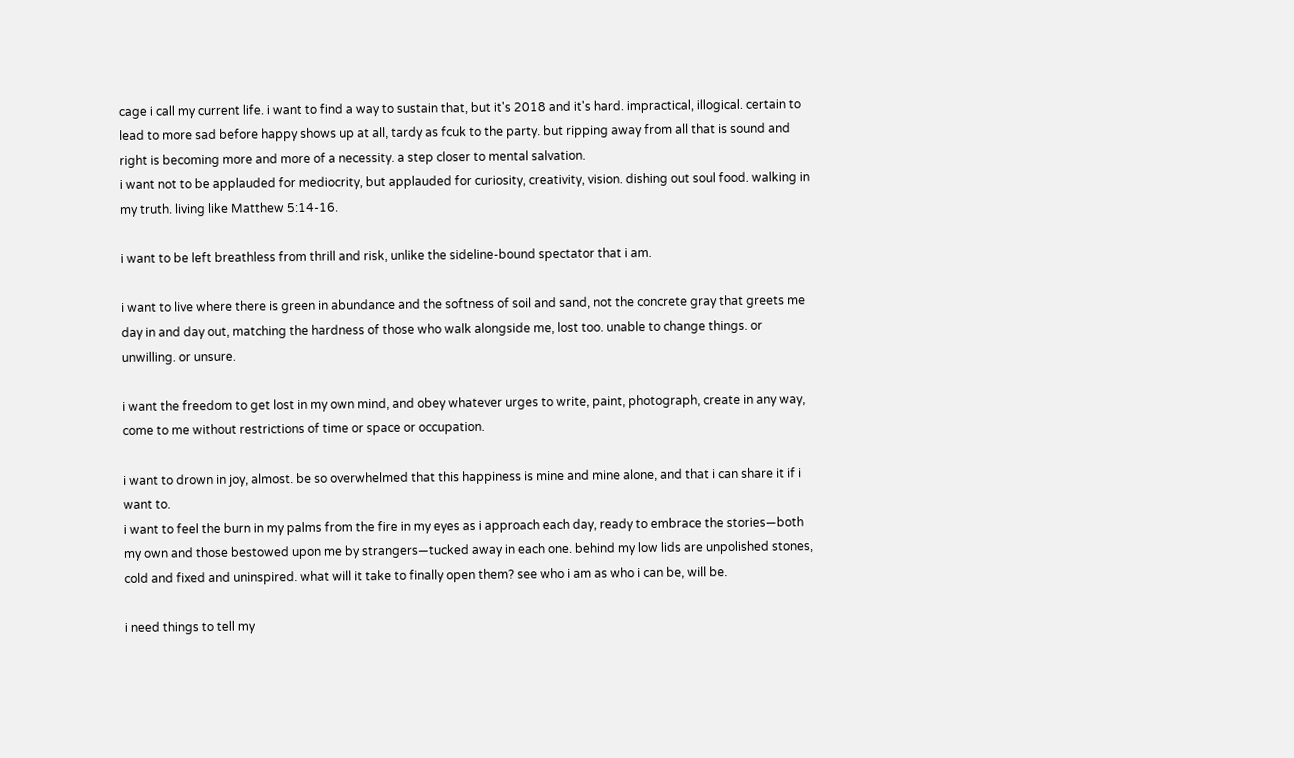cage i call my current life. i want to find a way to sustain that, but it's 2018 and it's hard. impractical, illogical. certain to lead to more sad before happy shows up at all, tardy as fcuk to the party. but ripping away from all that is sound and right is becoming more and more of a necessity. a step closer to mental salvation.
i want not to be applauded for mediocrity, but applauded for curiosity, creativity, vision. dishing out soul food. walking in my truth. living like Matthew 5:14-16.

i want to be left breathless from thrill and risk, unlike the sideline-bound spectator that i am.

i want to live where there is green in abundance and the softness of soil and sand, not the concrete gray that greets me day in and day out, matching the hardness of those who walk alongside me, lost too. unable to change things. or unwilling. or unsure.

i want the freedom to get lost in my own mind, and obey whatever urges to write, paint, photograph, create in any way, come to me without restrictions of time or space or occupation.

i want to drown in joy, almost. be so overwhelmed that this happiness is mine and mine alone, and that i can share it if i want to.
i want to feel the burn in my palms from the fire in my eyes as i approach each day, ready to embrace the stories—both my own and those bestowed upon me by strangers—tucked away in each one. behind my low lids are unpolished stones, cold and fixed and uninspired. what will it take to finally open them? see who i am as who i can be, will be.

i need things to tell my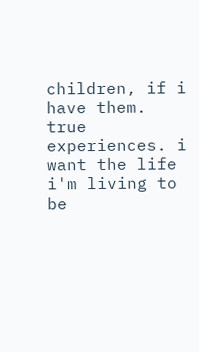children, if i have them. true experiences. i want the life i'm living to be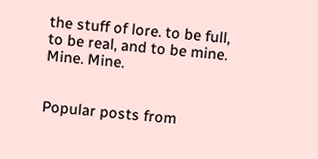the stuff of lore. to be full, to be real, and to be mine. Mine. Mine.


Popular posts from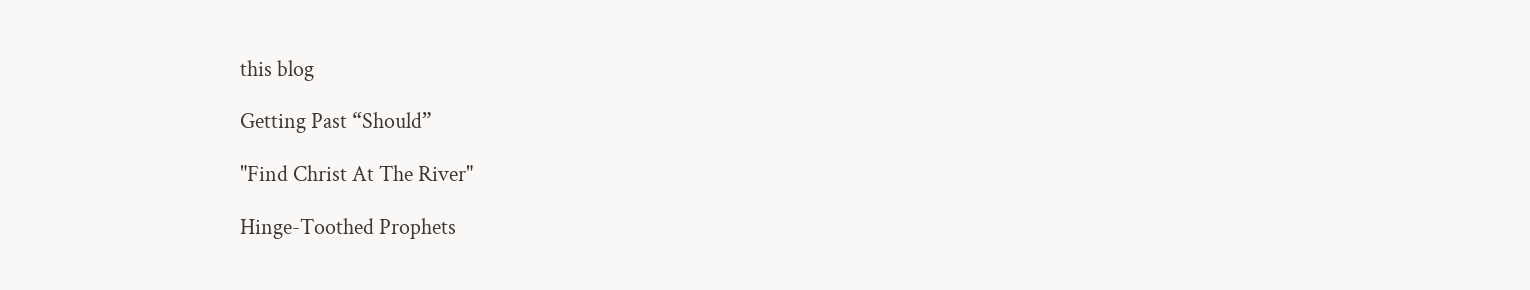this blog

Getting Past “Should”

"Find Christ At The River"

Hinge-Toothed Prophets